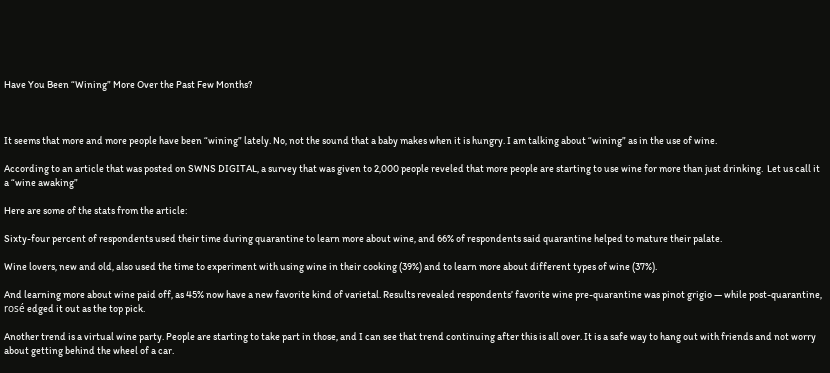Have You Been “Wining” More Over the Past Few Months?



It seems that more and more people have been “wining” lately. No, not the sound that a baby makes when it is hungry. I am talking about “wining” as in the use of wine.

According to an article that was posted on SWNS DIGITAL, a survey that was given to 2,000 people reveled that more people are starting to use wine for more than just drinking.  Let us call it a “wine awaking”

Here are some of the stats from the article:

Sixty-four percent of respondents used their time during quarantine to learn more about wine, and 66% of respondents said quarantine helped to mature their palate.

Wine lovers, new and old, also used the time to experiment with using wine in their cooking (39%) and to learn more about different types of wine (37%).

And learning more about wine paid off, as 45% now have a new favorite kind of varietal. Results revealed respondents’ favorite wine pre-quarantine was pinot grigio — while post-quarantine, rosé edged it out as the top pick.

Another trend is a virtual wine party. People are starting to take part in those, and I can see that trend continuing after this is all over. It is a safe way to hang out with friends and not worry about getting behind the wheel of a car.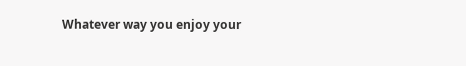Whatever way you enjoy your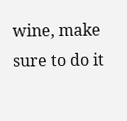wine, make sure to do it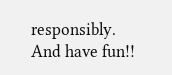responsibly. And have fun!!